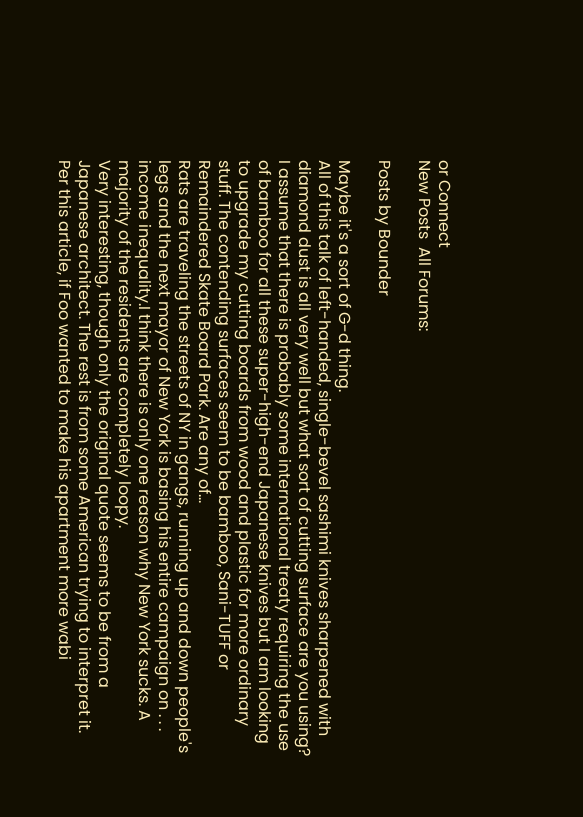or Connect
New Posts  All Forums:

Posts by Bounder

Maybe it's a sort of G-d thing.
All of this talk of left-handed, single-bevel sashimi knives sharpened with diamond dust is all very well but what sort of cutting surface are you using? I assume that there is probably some international treaty requiring the use of bamboo for all these super-high-end Japanese knives but I am looking to upgrade my cutting boards from wood and plastic for more ordinary stuff. The contending surfaces seem to be bamboo, Sani-TUFF or Remaindered Skate Board Park. Are any of...
Rats are traveling the streets of NY in gangs, running up and down people's legs and the next mayor of New York is basing his entire campaign on . . . income inequality.I think there is only one reason why New York sucks. A majority of the residents are completely loopy.
Very interesting, though only the original quote seems to be from a Japanese architect. The rest is from some American trying to interpret it. Per this article, if Foo wanted to make his apartment more wabi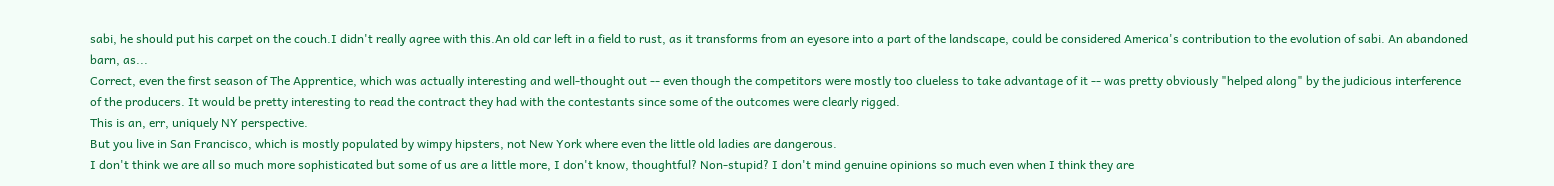sabi, he should put his carpet on the couch.I didn't really agree with this.An old car left in a field to rust, as it transforms from an eyesore into a part of the landscape, could be considered America's contribution to the evolution of sabi. An abandoned barn, as...
Correct, even the first season of The Apprentice, which was actually interesting and well-thought out -- even though the competitors were mostly too clueless to take advantage of it -- was pretty obviously "helped along" by the judicious interference of the producers. It would be pretty interesting to read the contract they had with the contestants since some of the outcomes were clearly rigged.
This is an, err, uniquely NY perspective.
But you live in San Francisco, which is mostly populated by wimpy hipsters, not New York where even the little old ladies are dangerous.
I don't think we are all so much more sophisticated but some of us are a little more, I don't know, thoughtful? Non-stupid? I don't mind genuine opinions so much even when I think they are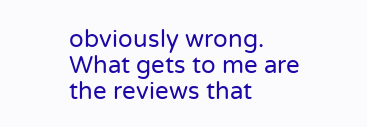obviously wrong. What gets to me are the reviews that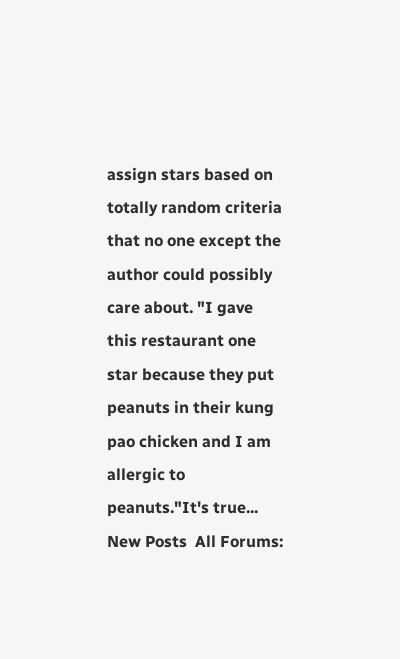assign stars based on totally random criteria that no one except the author could possibly care about. "I gave this restaurant one star because they put peanuts in their kung pao chicken and I am allergic to peanuts."It's true...
New Posts  All Forums: